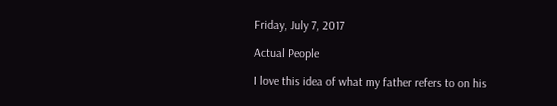Friday, July 7, 2017

Actual People

I love this idea of what my father refers to on his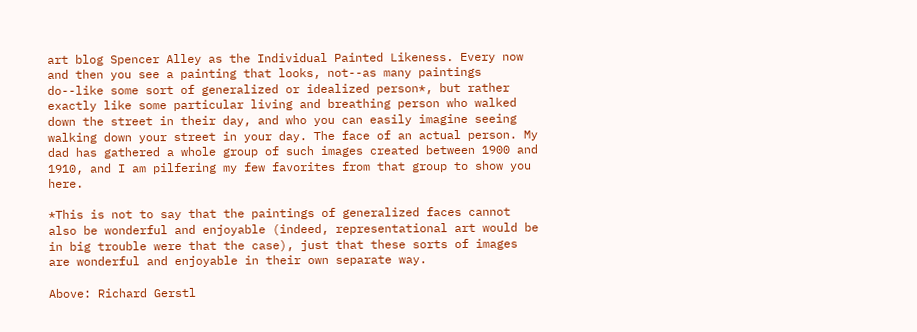art blog Spencer Alley as the Individual Painted Likeness. Every now and then you see a painting that looks, not--as many paintings do--like some sort of generalized or idealized person*, but rather exactly like some particular living and breathing person who walked down the street in their day, and who you can easily imagine seeing walking down your street in your day. The face of an actual person. My dad has gathered a whole group of such images created between 1900 and 1910, and I am pilfering my few favorites from that group to show you here.

*This is not to say that the paintings of generalized faces cannot also be wonderful and enjoyable (indeed, representational art would be in big trouble were that the case), just that these sorts of images are wonderful and enjoyable in their own separate way.

Above: Richard Gerstl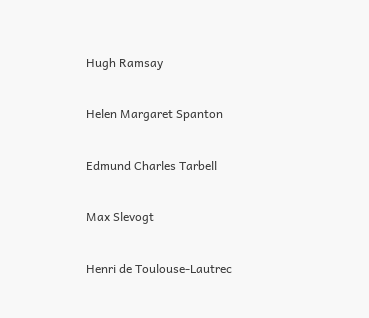Hugh Ramsay

Helen Margaret Spanton

Edmund Charles Tarbell

Max Slevogt

Henri de Toulouse-Lautrec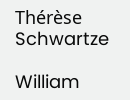Thérèse Schwartze

William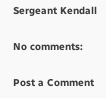Sergeant Kendall

No comments:

Post a Comment